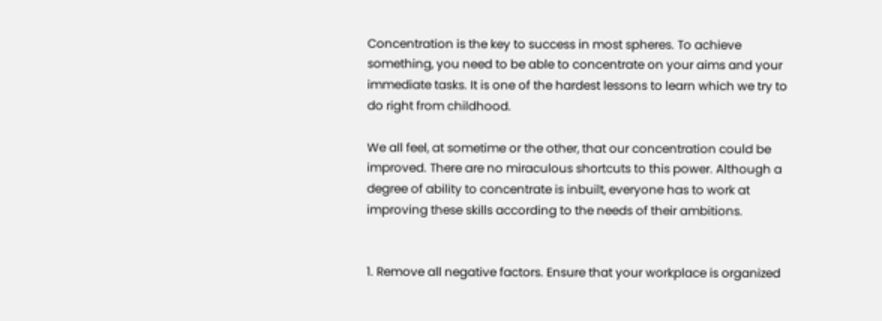Concentration is the key to success in most spheres. To achieve something, you need to be able to concentrate on your aims and your immediate tasks. It is one of the hardest lessons to learn which we try to do right from childhood.

We all feel, at sometime or the other, that our concentration could be improved. There are no miraculous shortcuts to this power. Although a degree of ability to concentrate is inbuilt, everyone has to work at improving these skills according to the needs of their ambitions.


1. Remove all negative factors. Ensure that your workplace is organized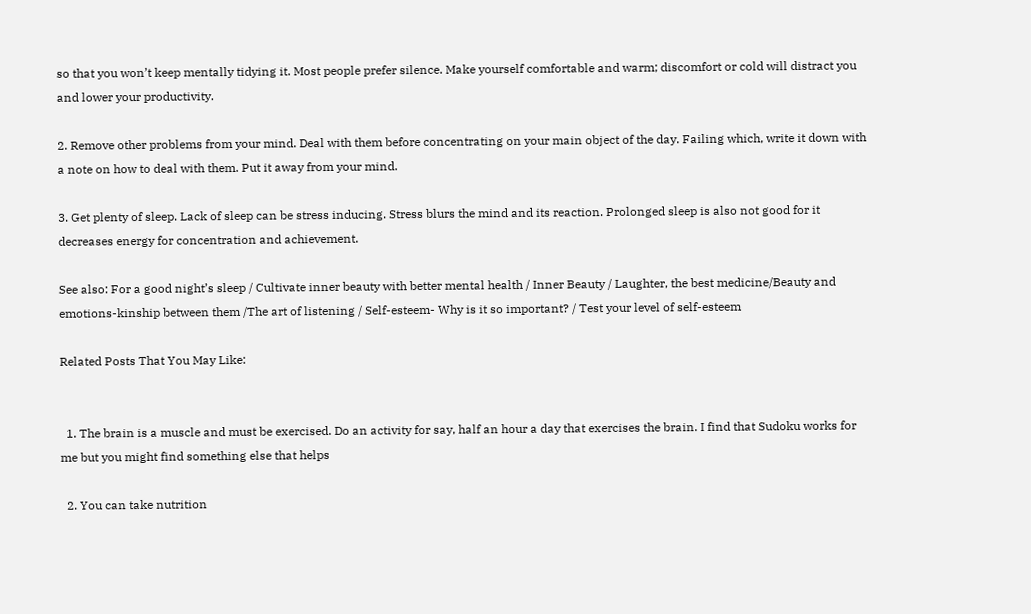so that you won’t keep mentally tidying it. Most people prefer silence. Make yourself comfortable and warm; discomfort or cold will distract you and lower your productivity.

2. Remove other problems from your mind. Deal with them before concentrating on your main object of the day. Failing which, write it down with a note on how to deal with them. Put it away from your mind.

3. Get plenty of sleep. Lack of sleep can be stress inducing. Stress blurs the mind and its reaction. Prolonged sleep is also not good for it decreases energy for concentration and achievement.

See also: For a good night’s sleep / Cultivate inner beauty with better mental health / Inner Beauty / Laughter, the best medicine/Beauty and emotions-kinship between them /The art of listening / Self-esteem- Why is it so important? / Test your level of self-esteem

Related Posts That You May Like:


  1. The brain is a muscle and must be exercised. Do an activity for say, half an hour a day that exercises the brain. I find that Sudoku works for me but you might find something else that helps

  2. You can take nutrition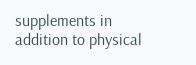supplements in addition to physical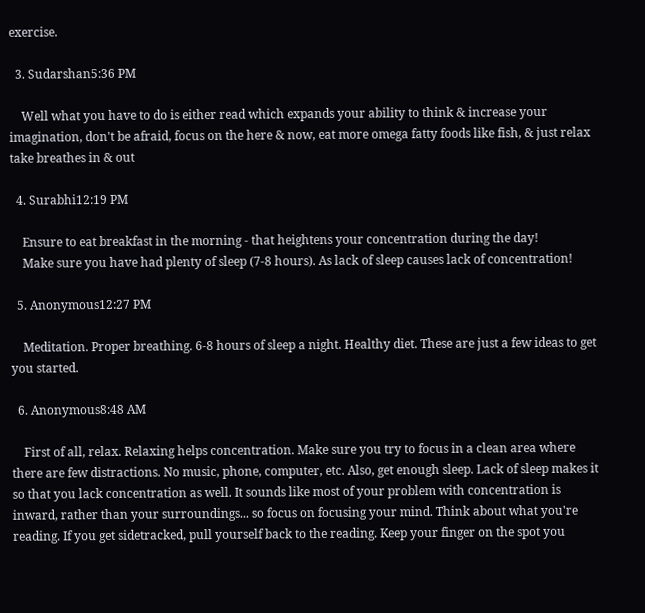exercise.

  3. Sudarshan5:36 PM

    Well what you have to do is either read which expands your ability to think & increase your imagination, don't be afraid, focus on the here & now, eat more omega fatty foods like fish, & just relax take breathes in & out

  4. Surabhi12:19 PM

    Ensure to eat breakfast in the morning - that heightens your concentration during the day!
    Make sure you have had plenty of sleep (7-8 hours). As lack of sleep causes lack of concentration!

  5. Anonymous12:27 PM

    Meditation. Proper breathing. 6-8 hours of sleep a night. Healthy diet. These are just a few ideas to get you started.

  6. Anonymous8:48 AM

    First of all, relax. Relaxing helps concentration. Make sure you try to focus in a clean area where there are few distractions. No music, phone, computer, etc. Also, get enough sleep. Lack of sleep makes it so that you lack concentration as well. It sounds like most of your problem with concentration is inward, rather than your surroundings... so focus on focusing your mind. Think about what you're reading. If you get sidetracked, pull yourself back to the reading. Keep your finger on the spot you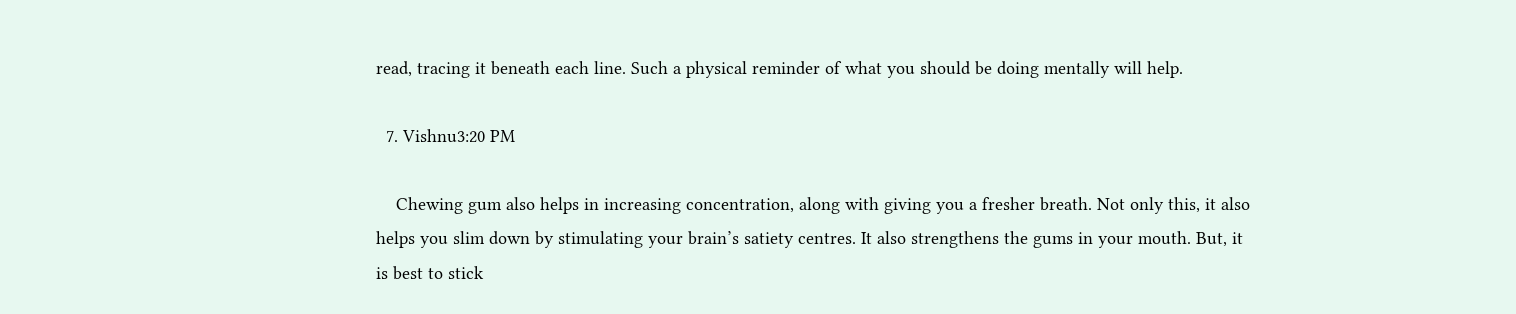read, tracing it beneath each line. Such a physical reminder of what you should be doing mentally will help.

  7. Vishnu3:20 PM

    Chewing gum also helps in increasing concentration, along with giving you a fresher breath. Not only this, it also helps you slim down by stimulating your brain’s satiety centres. It also strengthens the gums in your mouth. But, it is best to stick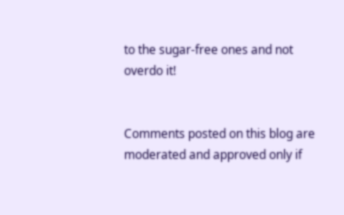to the sugar-free ones and not overdo it!


Comments posted on this blog are moderated and approved only if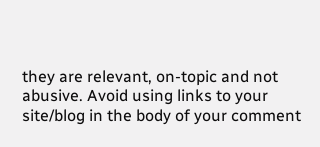they are relevant, on-topic and not abusive. Avoid using links to your site/blog in the body of your comment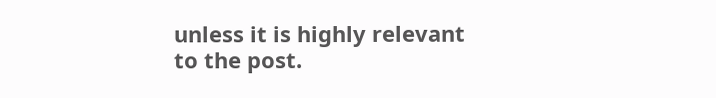unless it is highly relevant to the post.